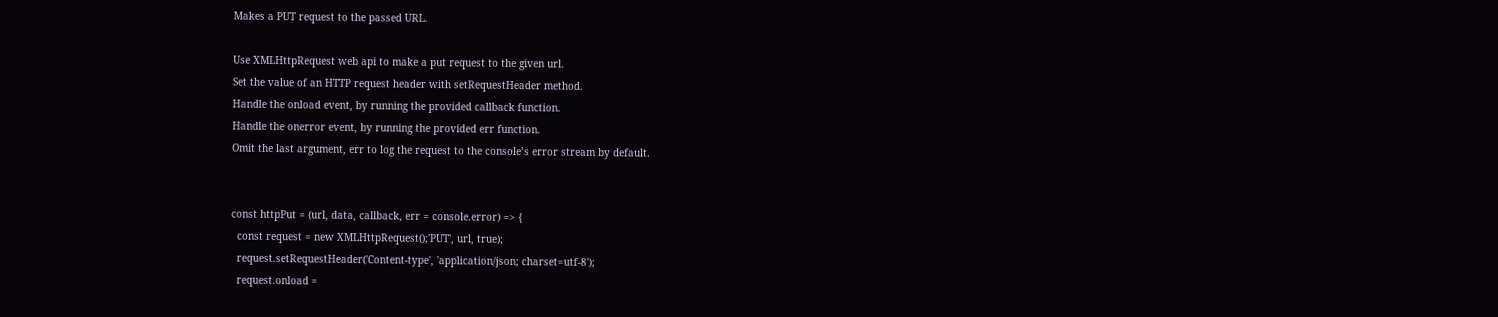Makes a PUT request to the passed URL.

Use XMLHttpRequest web api to make a put request to the given url.
Set the value of an HTTP request header with setRequestHeader method.
Handle the onload event, by running the provided callback function.
Handle the onerror event, by running the provided err function.
Omit the last argument, err to log the request to the console’s error stream by default.


const httpPut = (url, data, callback, err = console.error) => {
  const request = new XMLHttpRequest();'PUT', url, true);
  request.setRequestHeader('Content-type', 'application/json; charset=utf-8');
  request.onload =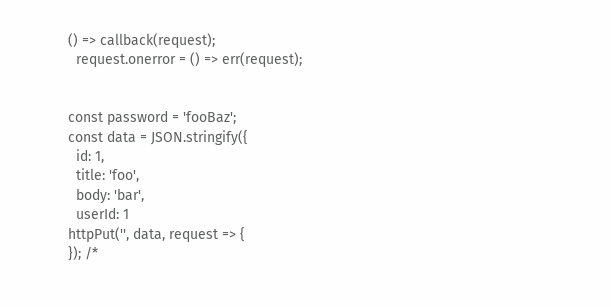() => callback(request);
  request.onerror = () => err(request);


const password = 'fooBaz';
const data = JSON.stringify({
  id: 1,
  title: 'foo',
  body: 'bar',
  userId: 1
httpPut('', data, request => {
}); /*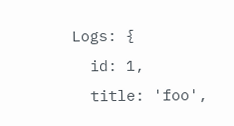Logs: {
  id: 1,
  title: 'foo',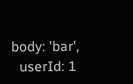body: 'bar',
  userId: 1